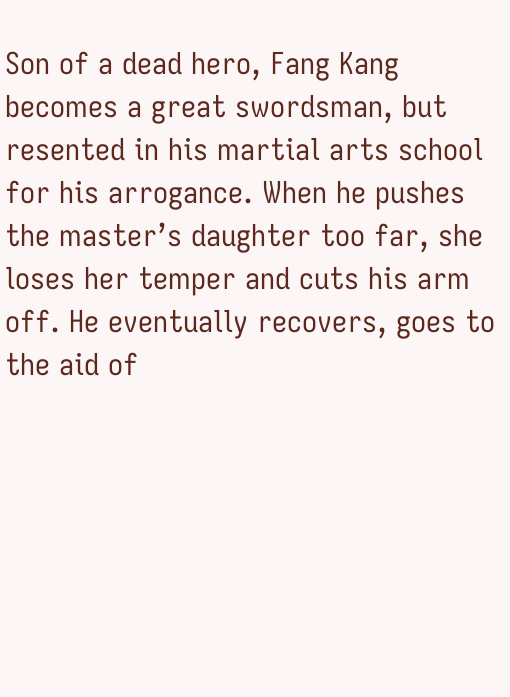Son of a dead hero, Fang Kang becomes a great swordsman, but resented in his martial arts school for his arrogance. When he pushes the master’s daughter too far, she loses her temper and cuts his arm off. He eventually recovers, goes to the aid of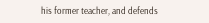his former teacher, and defends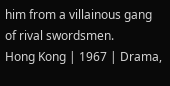him from a villainous gang of rival swordsmen.
Hong Kong | 1967 | Drama,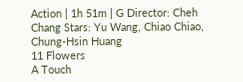Action | 1h 51m | G Director: Cheh Chang Stars: Yu Wang, Chiao Chiao, Chung-Hsin Huang
11 Flowers
A Touch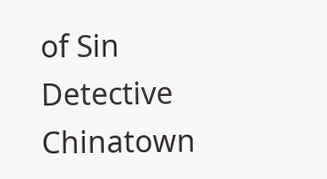of Sin
Detective Chinatown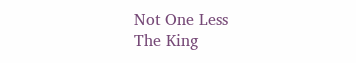Not One Less
The King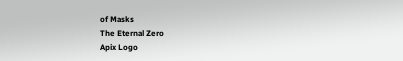of Masks
The Eternal Zero
Apix Logo